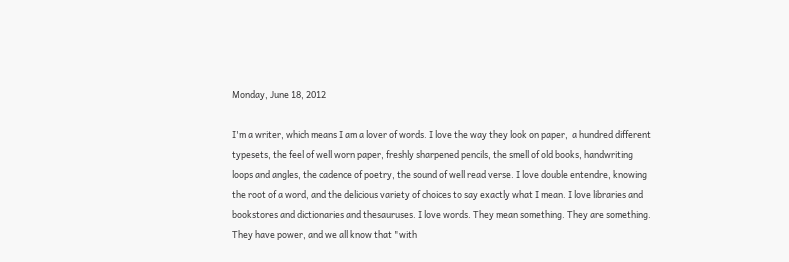Monday, June 18, 2012

I'm a writer, which means I am a lover of words. I love the way they look on paper,  a hundred different typesets, the feel of well worn paper, freshly sharpened pencils, the smell of old books, handwriting loops and angles, the cadence of poetry, the sound of well read verse. I love double entendre, knowing the root of a word, and the delicious variety of choices to say exactly what I mean. I love libraries and bookstores and dictionaries and thesauruses. I love words. They mean something. They are something. They have power, and we all know that "with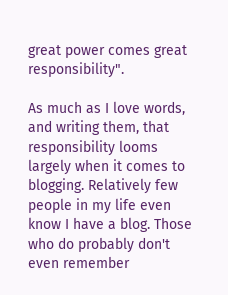great power comes great responsibility".

As much as I love words, and writing them, that responsibility looms largely when it comes to blogging. Relatively few people in my life even know I have a blog. Those who do probably don't even remember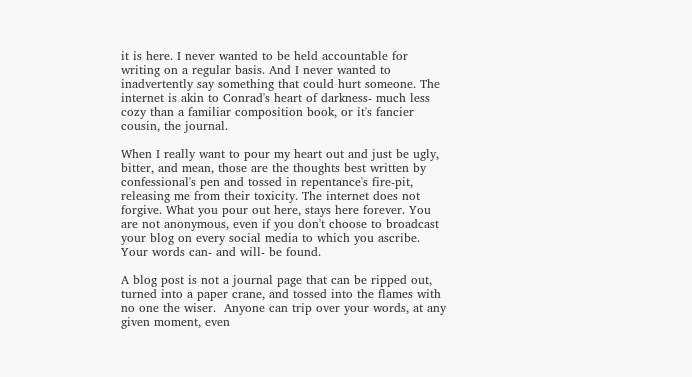it is here. I never wanted to be held accountable for writing on a regular basis. And I never wanted to inadvertently say something that could hurt someone. The internet is akin to Conrad's heart of darkness- much less cozy than a familiar composition book, or it's fancier cousin, the journal.

When I really want to pour my heart out and just be ugly, bitter, and mean, those are the thoughts best written by confessional's pen and tossed in repentance's fire-pit, releasing me from their toxicity. The internet does not forgive. What you pour out here, stays here forever. You are not anonymous, even if you don't choose to broadcast your blog on every social media to which you ascribe. Your words can- and will- be found.

A blog post is not a journal page that can be ripped out, turned into a paper crane, and tossed into the flames with no one the wiser.  Anyone can trip over your words, at any given moment, even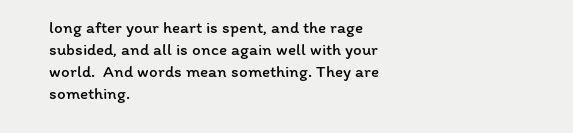long after your heart is spent, and the rage subsided, and all is once again well with your world.  And words mean something. They are something.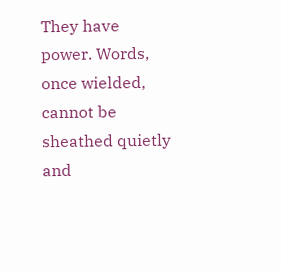They have power. Words, once wielded, cannot be sheathed quietly and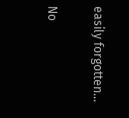easily forgotten...

No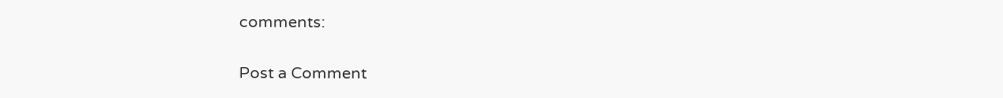comments:

Post a Comment